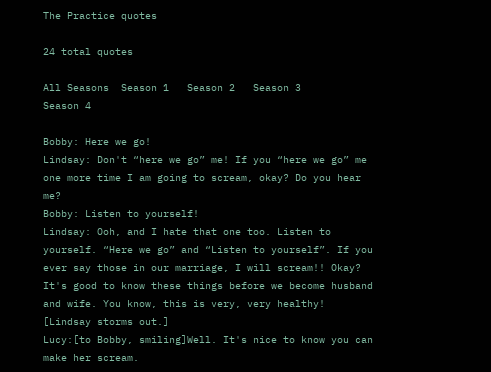The Practice quotes

24 total quotes

All Seasons  Season 1   Season 2   Season 3
Season 4

Bobby: Here we go!
Lindsay: Don't “here we go” me! If you “here we go” me one more time I am going to scream, okay? Do you hear me?
Bobby: Listen to yourself!
Lindsay: Ooh, and I hate that one too. Listen to yourself. “Here we go” and “Listen to yourself”. If you ever say those in our marriage, I will scream!! Okay? It's good to know these things before we become husband and wife. You know, this is very, very healthy!
[Lindsay storms out.]
Lucy:[to Bobby, smiling]Well. It's nice to know you can make her scream.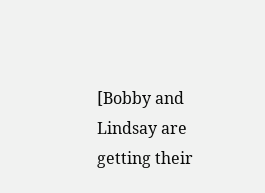[Bobby and Lindsay are getting their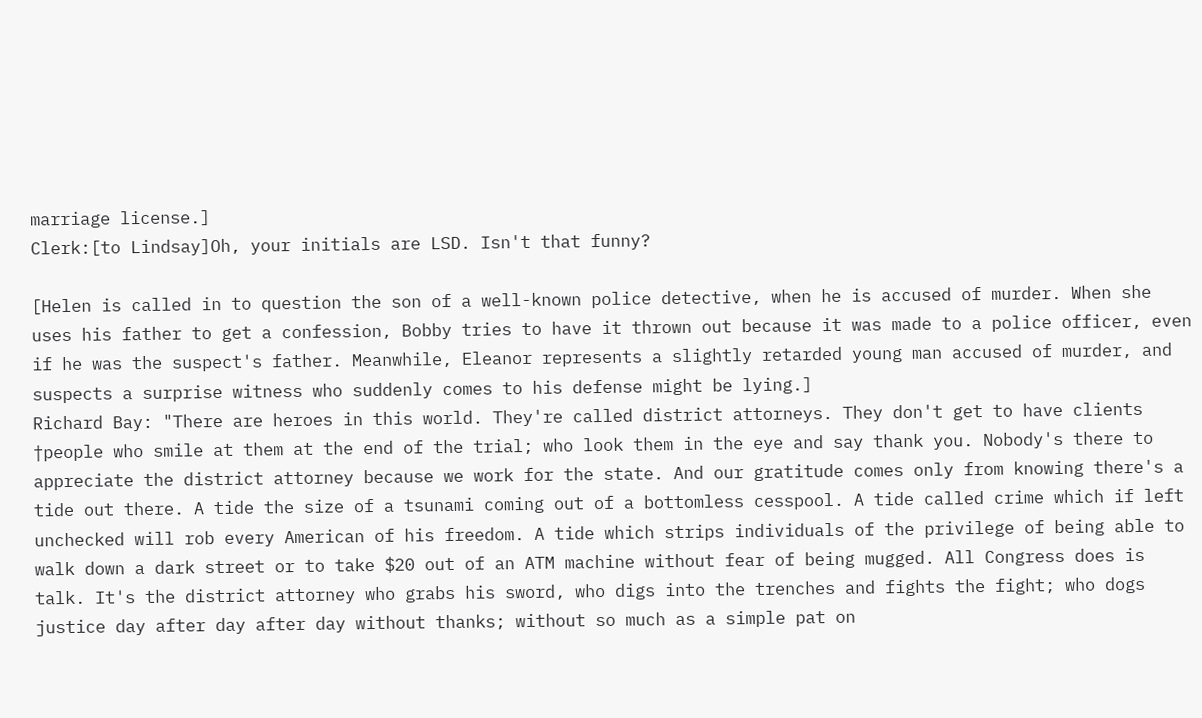marriage license.]
Clerk:[to Lindsay]Oh, your initials are LSD. Isn't that funny?

[Helen is called in to question the son of a well-known police detective, when he is accused of murder. When she uses his father to get a confession, Bobby tries to have it thrown out because it was made to a police officer, even if he was the suspect's father. Meanwhile, Eleanor represents a slightly retarded young man accused of murder, and suspects a surprise witness who suddenly comes to his defense might be lying.]
Richard Bay: "There are heroes in this world. They're called district attorneys. They don't get to have clients †people who smile at them at the end of the trial; who look them in the eye and say thank you. Nobody's there to appreciate the district attorney because we work for the state. And our gratitude comes only from knowing there's a tide out there. A tide the size of a tsunami coming out of a bottomless cesspool. A tide called crime which if left unchecked will rob every American of his freedom. A tide which strips individuals of the privilege of being able to walk down a dark street or to take $20 out of an ATM machine without fear of being mugged. All Congress does is talk. It's the district attorney who grabs his sword, who digs into the trenches and fights the fight; who dogs justice day after day after day without thanks; without so much as a simple pat on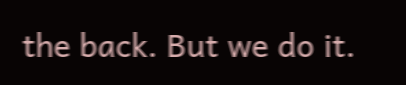the back. But we do it.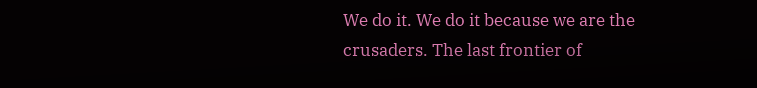We do it. We do it because we are the crusaders. The last frontier of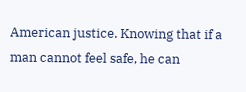American justice. Knowing that if a man cannot feel safe, he can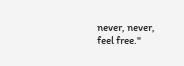never, never, feel free."